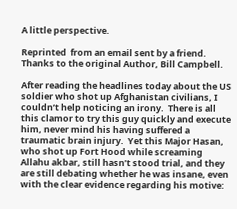A little perspective.

Reprinted  from an email sent by a friend. Thanks to the original Author, Bill Campbell.

After reading the headlines today about the US soldier who shot up Afghanistan civilians, I couldn’t help noticing an irony.  There is all this clamor to try this guy quickly and execute him, never mind his having suffered a traumatic brain injury.  Yet this Major Hasan, who shot up Fort Hood while screaming Allahu akbar, still hasn’t stood trial, and they are still debating whether he was insane, even with the clear evidence regarding his motive: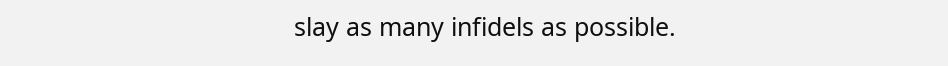slay as many infidels as possible.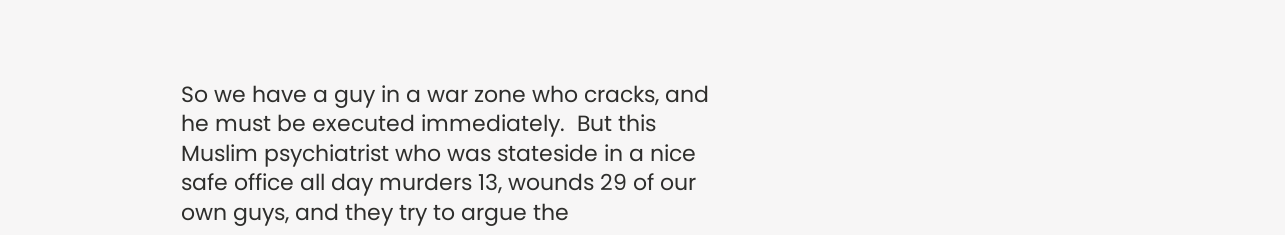So we have a guy in a war zone who cracks, and he must be executed immediately.  But this Muslim psychiatrist who was stateside in a nice safe office all day murders 13, wounds 29 of our own guys, and they try to argue the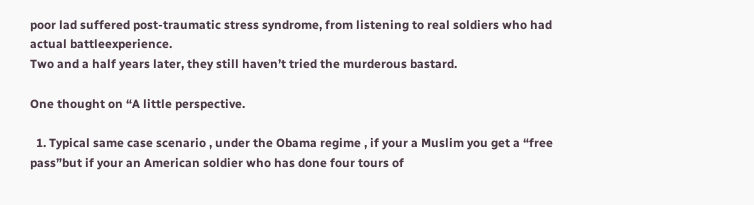poor lad suffered post-traumatic stress syndrome, from listening to real soldiers who had actual battleexperience.
Two and a half years later, they still haven’t tried the murderous bastard.

One thought on “A little perspective.

  1. Typical same case scenario , under the Obama regime , if your a Muslim you get a “free pass”but if your an American soldier who has done four tours of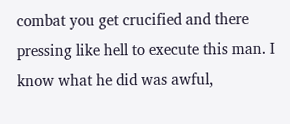combat you get crucified and there pressing like hell to execute this man. I know what he did was awful,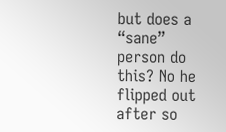but does a “sane” person do this? No he flipped out after so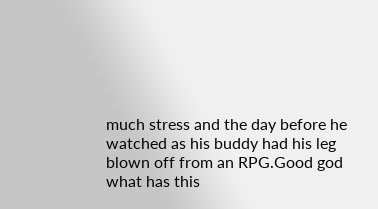much stress and the day before he watched as his buddy had his leg blown off from an RPG.Good god what has this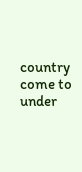country come to under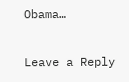Obama…

Leave a Reply